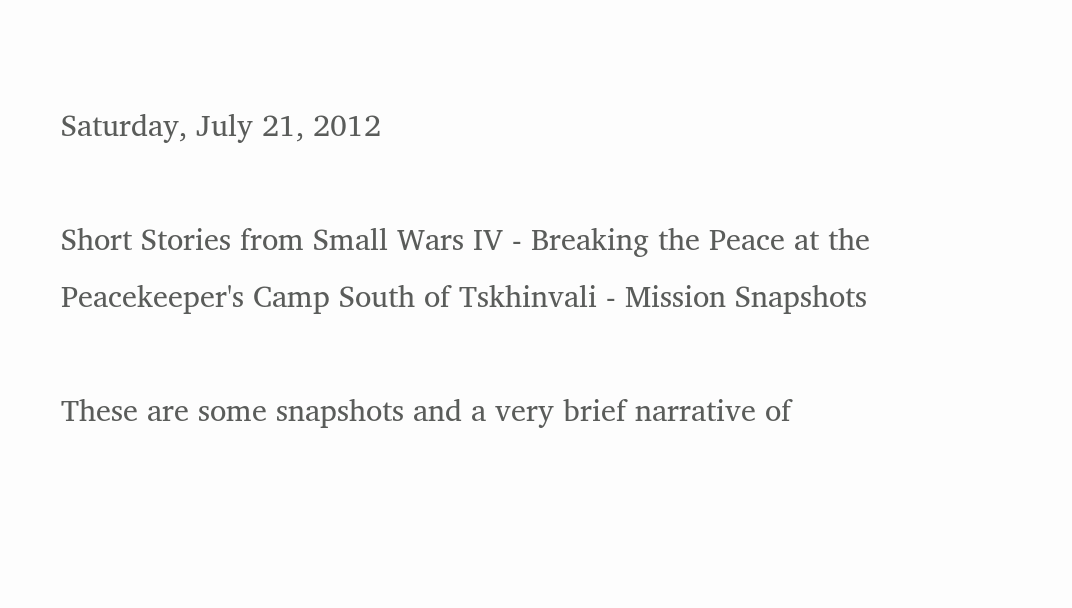Saturday, July 21, 2012

Short Stories from Small Wars IV - Breaking the Peace at the Peacekeeper's Camp South of Tskhinvali - Mission Snapshots

These are some snapshots and a very brief narrative of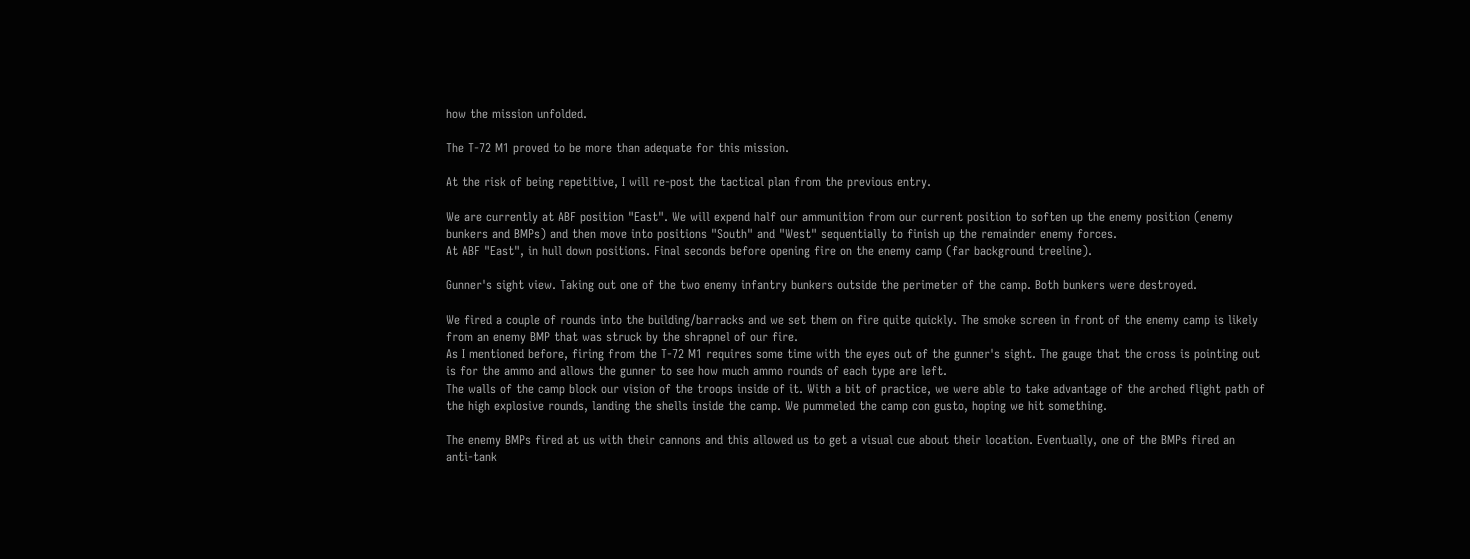how the mission unfolded.

The T-72 M1 proved to be more than adequate for this mission.

At the risk of being repetitive, I will re-post the tactical plan from the previous entry.

We are currently at ABF position "East". We will expend half our ammunition from our current position to soften up the enemy position (enemy bunkers and BMPs) and then move into positions "South" and "West" sequentially to finish up the remainder enemy forces.
At ABF "East", in hull down positions. Final seconds before opening fire on the enemy camp (far background treeline).

Gunner's sight view. Taking out one of the two enemy infantry bunkers outside the perimeter of the camp. Both bunkers were destroyed.

We fired a couple of rounds into the building/barracks and we set them on fire quite quickly. The smoke screen in front of the enemy camp is likely from an enemy BMP that was struck by the shrapnel of our fire.
As I mentioned before, firing from the T-72 M1 requires some time with the eyes out of the gunner's sight. The gauge that the cross is pointing out is for the ammo and allows the gunner to see how much ammo rounds of each type are left.
The walls of the camp block our vision of the troops inside of it. With a bit of practice, we were able to take advantage of the arched flight path of the high explosive rounds, landing the shells inside the camp. We pummeled the camp con gusto, hoping we hit something.

The enemy BMPs fired at us with their cannons and this allowed us to get a visual cue about their location. Eventually, one of the BMPs fired an anti-tank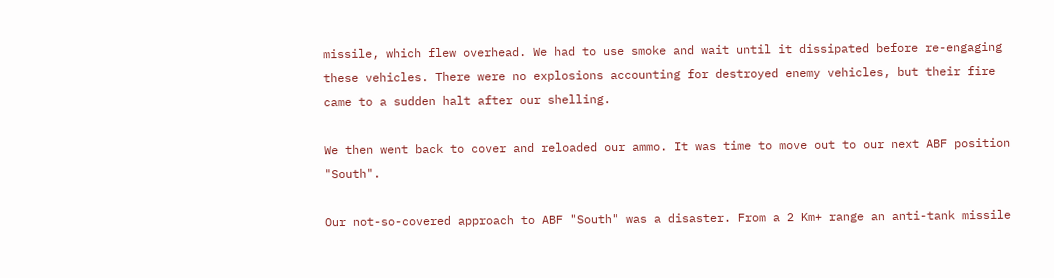missile, which flew overhead. We had to use smoke and wait until it dissipated before re-engaging these vehicles. There were no explosions accounting for destroyed enemy vehicles, but their fire came to a sudden halt after our shelling.

We then went back to cover and reloaded our ammo. It was time to move out to our next ABF position "South".

Our not-so-covered approach to ABF "South" was a disaster. From a 2 Km+ range an anti-tank missile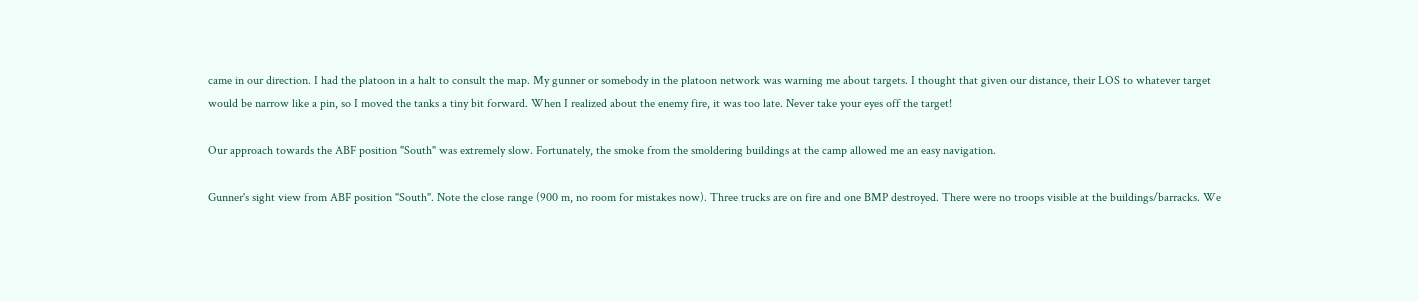came in our direction. I had the platoon in a halt to consult the map. My gunner or somebody in the platoon network was warning me about targets. I thought that given our distance, their LOS to whatever target would be narrow like a pin, so I moved the tanks a tiny bit forward. When I realized about the enemy fire, it was too late. Never take your eyes off the target!

Our approach towards the ABF position "South" was extremely slow. Fortunately, the smoke from the smoldering buildings at the camp allowed me an easy navigation.

Gunner's sight view from ABF position "South". Note the close range (900 m, no room for mistakes now). Three trucks are on fire and one BMP destroyed. There were no troops visible at the buildings/barracks. We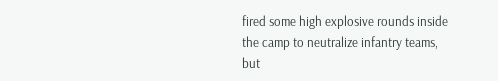fired some high explosive rounds inside the camp to neutralize infantry teams, but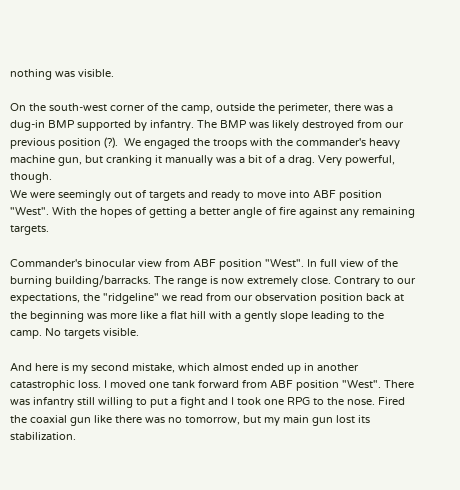nothing was visible.

On the south-west corner of the camp, outside the perimeter, there was a dug-in BMP supported by infantry. The BMP was likely destroyed from our previous position (?).  We engaged the troops with the commander's heavy machine gun, but cranking it manually was a bit of a drag. Very powerful, though.
We were seemingly out of targets and ready to move into ABF position "West". With the hopes of getting a better angle of fire against any remaining targets.

Commander's binocular view from ABF position "West". In full view of the burning building/barracks. The range is now extremely close. Contrary to our expectations, the "ridgeline" we read from our observation position back at the beginning was more like a flat hill with a gently slope leading to the camp. No targets visible.

And here is my second mistake, which almost ended up in another catastrophic loss. I moved one tank forward from ABF position "West". There was infantry still willing to put a fight and I took one RPG to the nose. Fired the coaxial gun like there was no tomorrow, but my main gun lost its stabilization.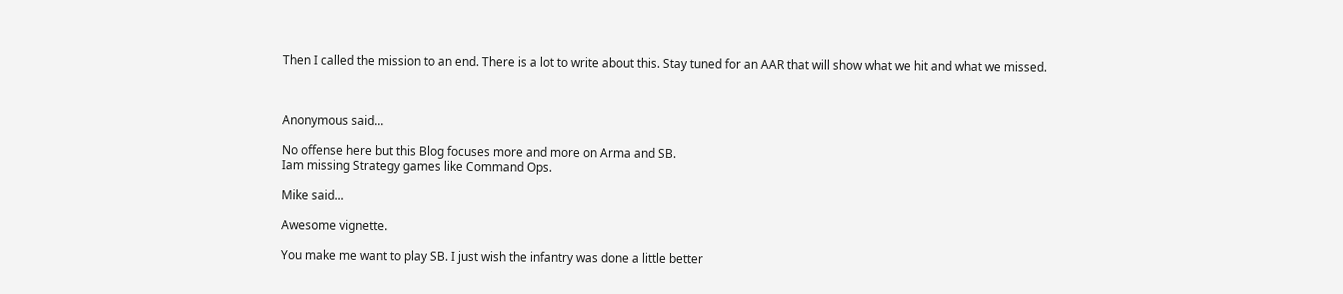Then I called the mission to an end. There is a lot to write about this. Stay tuned for an AAR that will show what we hit and what we missed.



Anonymous said...

No offense here but this Blog focuses more and more on Arma and SB.
Iam missing Strategy games like Command Ops.

Mike said...

Awesome vignette.

You make me want to play SB. I just wish the infantry was done a little better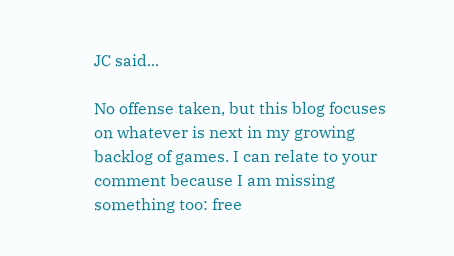JC said...

No offense taken, but this blog focuses on whatever is next in my growing backlog of games. I can relate to your comment because I am missing something too: free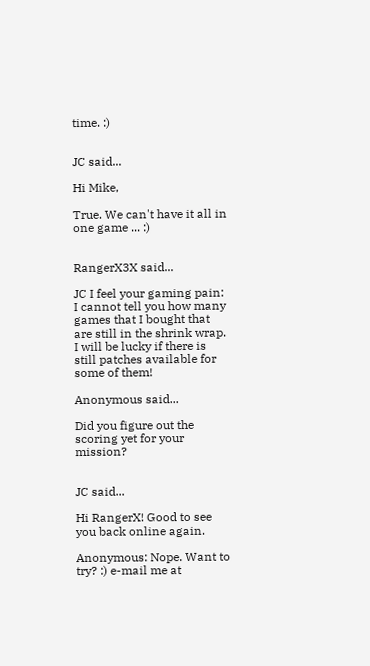time. :)


JC said...

Hi Mike,

True. We can't have it all in one game ... :)


RangerX3X said...

JC I feel your gaming pain: I cannot tell you how many games that I bought that are still in the shrink wrap. I will be lucky if there is still patches available for some of them!

Anonymous said...

Did you figure out the scoring yet for your mission?


JC said...

Hi RangerX! Good to see you back online again.

Anonymous: Nope. Want to try? :) e-mail me at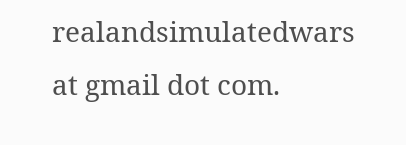realandsimulatedwars at gmail dot com.